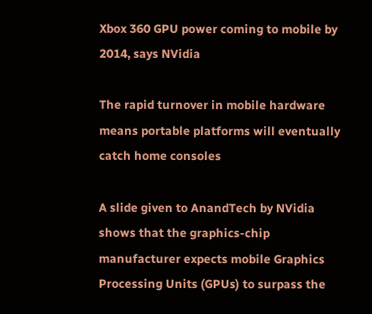Xbox 360 GPU power coming to mobile by 2014, says NVidia

The rapid turnover in mobile hardware means portable platforms will eventually catch home consoles

A slide given to AnandTech by NVidia shows that the graphics-chip manufacturer expects mobile Graphics Processing Units (GPUs) to surpass the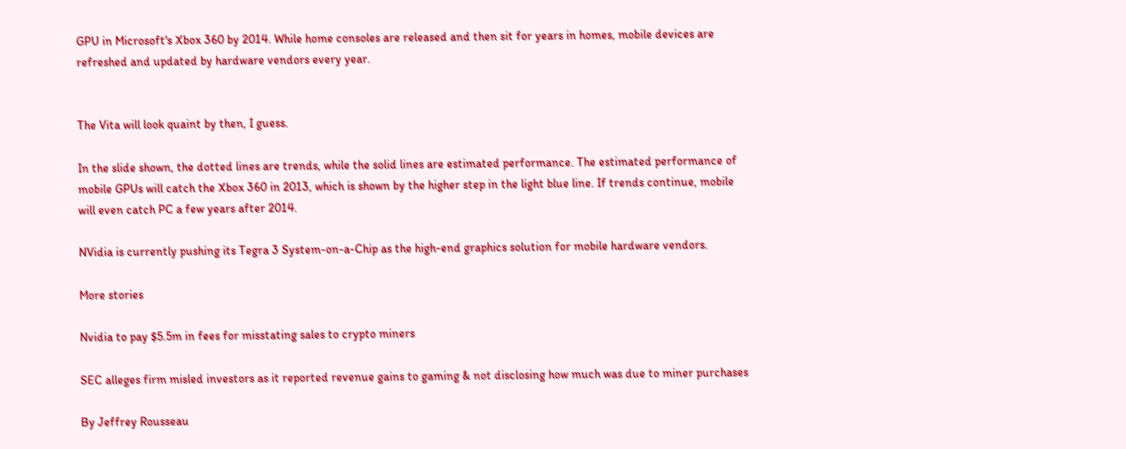GPU in Microsoft's Xbox 360 by 2014. While home consoles are released and then sit for years in homes, mobile devices are refreshed and updated by hardware vendors every year.


The Vita will look quaint by then, I guess.

In the slide shown, the dotted lines are trends, while the solid lines are estimated performance. The estimated performance of mobile GPUs will catch the Xbox 360 in 2013, which is shown by the higher step in the light blue line. If trends continue, mobile will even catch PC a few years after 2014.

NVidia is currently pushing its Tegra 3 System-on-a-Chip as the high-end graphics solution for mobile hardware vendors.

More stories

Nvidia to pay $5.5m in fees for misstating sales to crypto miners

SEC alleges firm misled investors as it reported revenue gains to gaming & not disclosing how much was due to miner purchases

By Jeffrey Rousseau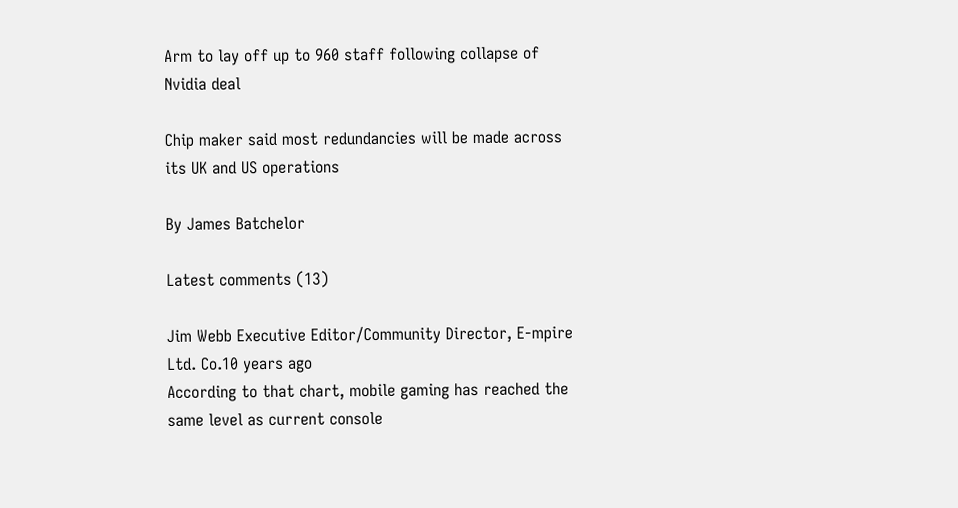Arm to lay off up to 960 staff following collapse of Nvidia deal

Chip maker said most redundancies will be made across its UK and US operations

By James Batchelor

Latest comments (13)

Jim Webb Executive Editor/Community Director, E-mpire Ltd. Co.10 years ago
According to that chart, mobile gaming has reached the same level as current console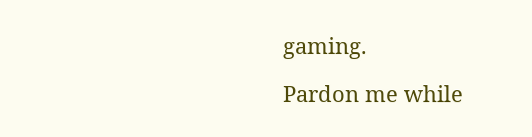gaming.

Pardon me while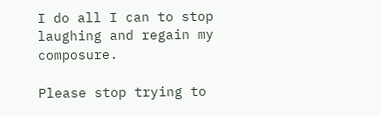I do all I can to stop laughing and regain my composure.

Please stop trying to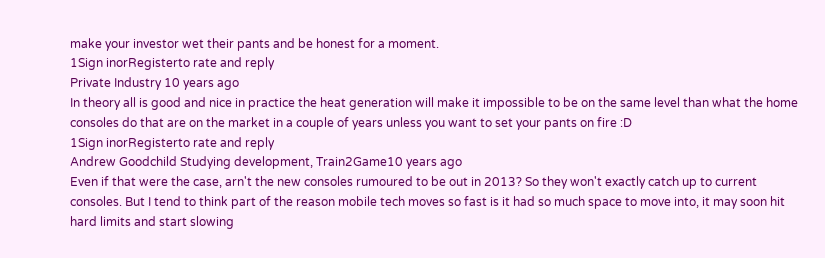make your investor wet their pants and be honest for a moment.
1Sign inorRegisterto rate and reply
Private Industry 10 years ago
In theory all is good and nice in practice the heat generation will make it impossible to be on the same level than what the home consoles do that are on the market in a couple of years unless you want to set your pants on fire :D
1Sign inorRegisterto rate and reply
Andrew Goodchild Studying development, Train2Game10 years ago
Even if that were the case, arn't the new consoles rumoured to be out in 2013? So they won't exactly catch up to current consoles. But I tend to think part of the reason mobile tech moves so fast is it had so much space to move into, it may soon hit hard limits and start slowing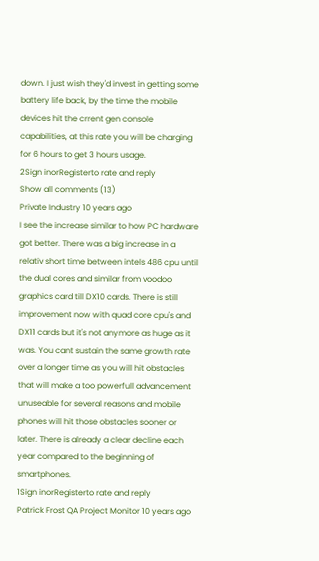down. I just wish they'd invest in getting some battery life back, by the time the mobile devices hit the crrent gen console capabilities, at this rate you will be charging for 6 hours to get 3 hours usage.
2Sign inorRegisterto rate and reply
Show all comments (13)
Private Industry 10 years ago
I see the increase similar to how PC hardware got better. There was a big increase in a relativ short time between intels 486 cpu until the dual cores and similar from voodoo graphics card till DX10 cards. There is still improvement now with quad core cpu's and DX11 cards but it's not anymore as huge as it was. You cant sustain the same growth rate over a longer time as you will hit obstacles that will make a too powerfull advancement unuseable for several reasons and mobile phones will hit those obstacles sooner or later. There is already a clear decline each year compared to the beginning of smartphones.
1Sign inorRegisterto rate and reply
Patrick Frost QA Project Monitor 10 years ago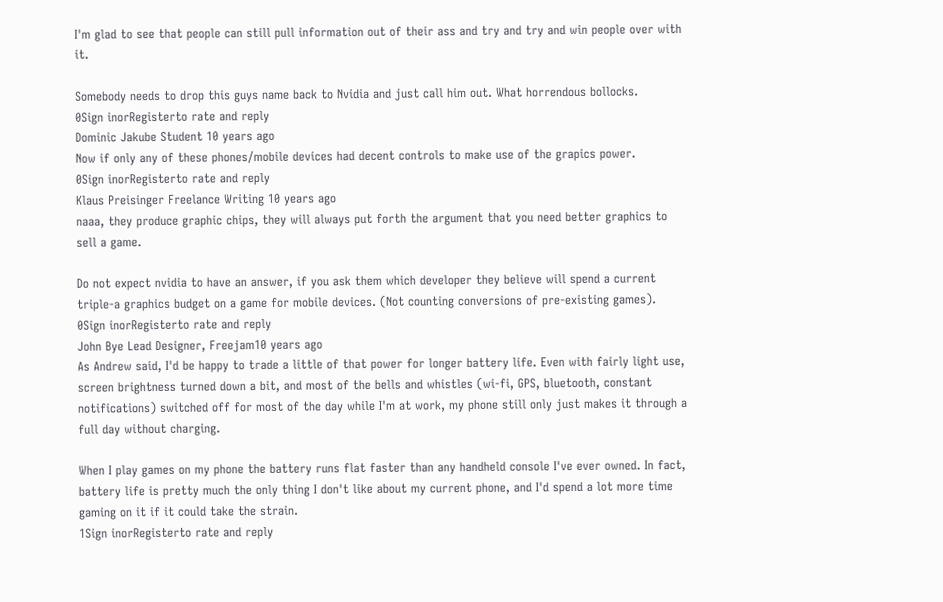I'm glad to see that people can still pull information out of their ass and try and try and win people over with it.

Somebody needs to drop this guys name back to Nvidia and just call him out. What horrendous bollocks.
0Sign inorRegisterto rate and reply
Dominic Jakube Student 10 years ago
Now if only any of these phones/mobile devices had decent controls to make use of the grapics power.
0Sign inorRegisterto rate and reply
Klaus Preisinger Freelance Writing 10 years ago
naaa, they produce graphic chips, they will always put forth the argument that you need better graphics to sell a game.

Do not expect nvidia to have an answer, if you ask them which developer they believe will spend a current triple-a graphics budget on a game for mobile devices. (Not counting conversions of pre-existing games).
0Sign inorRegisterto rate and reply
John Bye Lead Designer, Freejam10 years ago
As Andrew said, I'd be happy to trade a little of that power for longer battery life. Even with fairly light use, screen brightness turned down a bit, and most of the bells and whistles (wi-fi, GPS, bluetooth, constant notifications) switched off for most of the day while I'm at work, my phone still only just makes it through a full day without charging.

When I play games on my phone the battery runs flat faster than any handheld console I've ever owned. In fact, battery life is pretty much the only thing I don't like about my current phone, and I'd spend a lot more time gaming on it if it could take the strain.
1Sign inorRegisterto rate and reply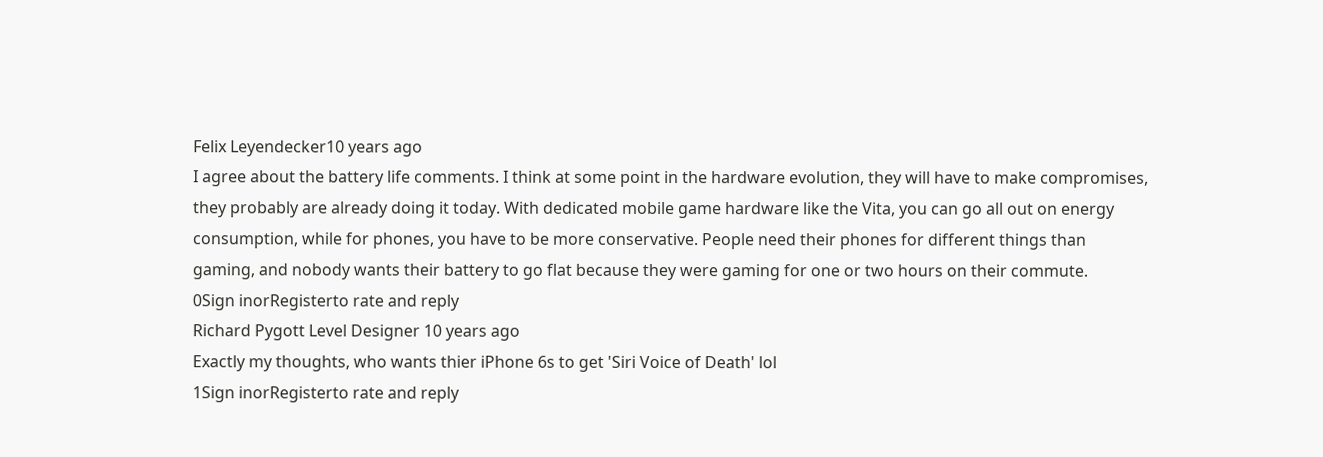Felix Leyendecker10 years ago
I agree about the battery life comments. I think at some point in the hardware evolution, they will have to make compromises, they probably are already doing it today. With dedicated mobile game hardware like the Vita, you can go all out on energy consumption, while for phones, you have to be more conservative. People need their phones for different things than gaming, and nobody wants their battery to go flat because they were gaming for one or two hours on their commute.
0Sign inorRegisterto rate and reply
Richard Pygott Level Designer 10 years ago
Exactly my thoughts, who wants thier iPhone 6s to get 'Siri Voice of Death' lol
1Sign inorRegisterto rate and reply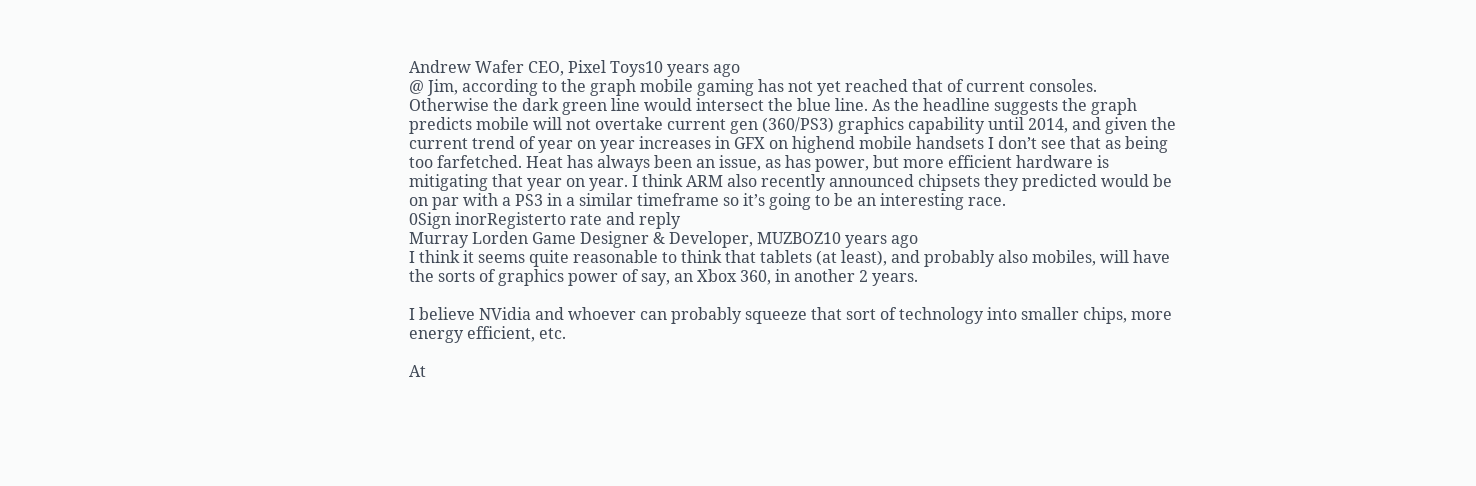Andrew Wafer CEO, Pixel Toys10 years ago
@ Jim, according to the graph mobile gaming has not yet reached that of current consoles. Otherwise the dark green line would intersect the blue line. As the headline suggests the graph predicts mobile will not overtake current gen (360/PS3) graphics capability until 2014, and given the current trend of year on year increases in GFX on highend mobile handsets I don’t see that as being too farfetched. Heat has always been an issue, as has power, but more efficient hardware is mitigating that year on year. I think ARM also recently announced chipsets they predicted would be on par with a PS3 in a similar timeframe so it’s going to be an interesting race.
0Sign inorRegisterto rate and reply
Murray Lorden Game Designer & Developer, MUZBOZ10 years ago
I think it seems quite reasonable to think that tablets (at least), and probably also mobiles, will have the sorts of graphics power of say, an Xbox 360, in another 2 years.

I believe NVidia and whoever can probably squeeze that sort of technology into smaller chips, more energy efficient, etc.

At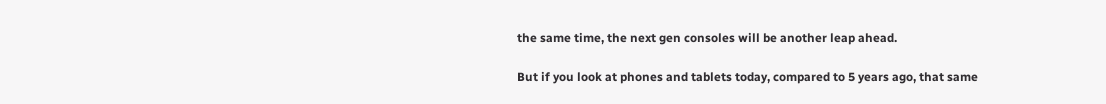the same time, the next gen consoles will be another leap ahead.

But if you look at phones and tablets today, compared to 5 years ago, that same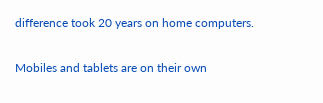difference took 20 years on home computers.

Mobiles and tablets are on their own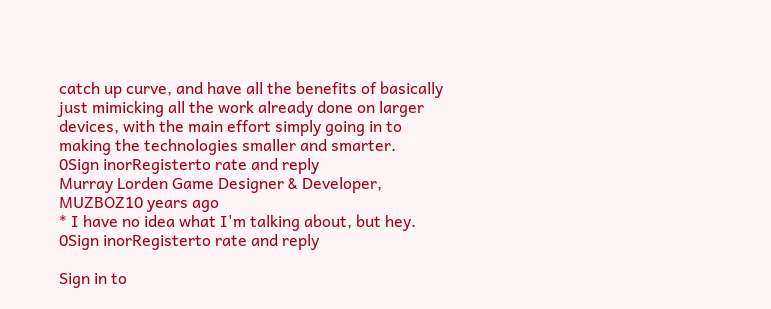catch up curve, and have all the benefits of basically just mimicking all the work already done on larger devices, with the main effort simply going in to making the technologies smaller and smarter.
0Sign inorRegisterto rate and reply
Murray Lorden Game Designer & Developer, MUZBOZ10 years ago
* I have no idea what I'm talking about, but hey.
0Sign inorRegisterto rate and reply

Sign in to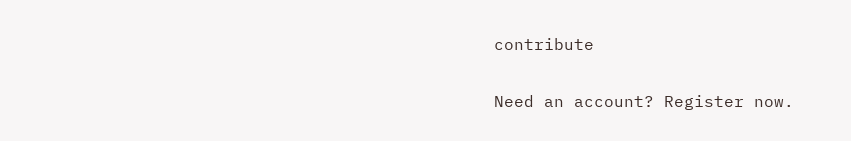contribute

Need an account? Register now.